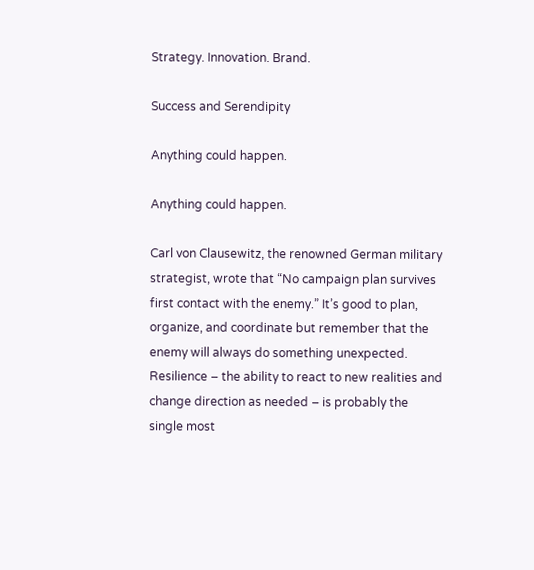Strategy. Innovation. Brand.

Success and Serendipity

Anything could happen.

Anything could happen.

Carl von Clausewitz, the renowned German military strategist, wrote that “No campaign plan survives first contact with the enemy.” It’s good to plan, organize, and coordinate but remember that the enemy will always do something unexpected. Resilience – the ability to react to new realities and change direction as needed – is probably the single most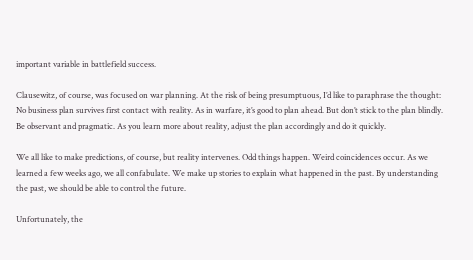important variable in battlefield success.

Clausewitz, of course, was focused on war planning. At the risk of being presumptuous, I’d like to paraphrase the thought: No business plan survives first contact with reality. As in warfare, it’s good to plan ahead. But don’t stick to the plan blindly. Be observant and pragmatic. As you learn more about reality, adjust the plan accordingly and do it quickly.

We all like to make predictions, of course, but reality intervenes. Odd things happen. Weird coincidences occur. As we learned a few weeks ago, we all confabulate. We make up stories to explain what happened in the past. By understanding the past, we should be able to control the future.

Unfortunately, the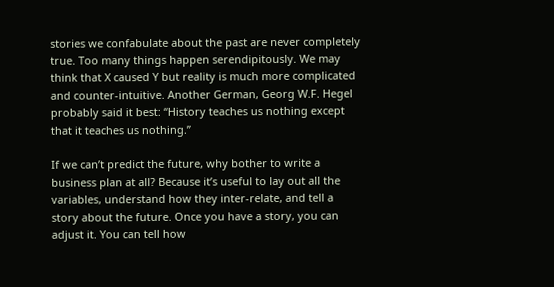stories we confabulate about the past are never completely true. Too many things happen serendipitously. We may think that X caused Y but reality is much more complicated and counter-intuitive. Another German, Georg W.F. Hegel probably said it best: “History teaches us nothing except that it teaches us nothing.”

If we can’t predict the future, why bother to write a business plan at all? Because it’s useful to lay out all the variables, understand how they inter-relate, and tell a story about the future. Once you have a story, you can adjust it. You can tell how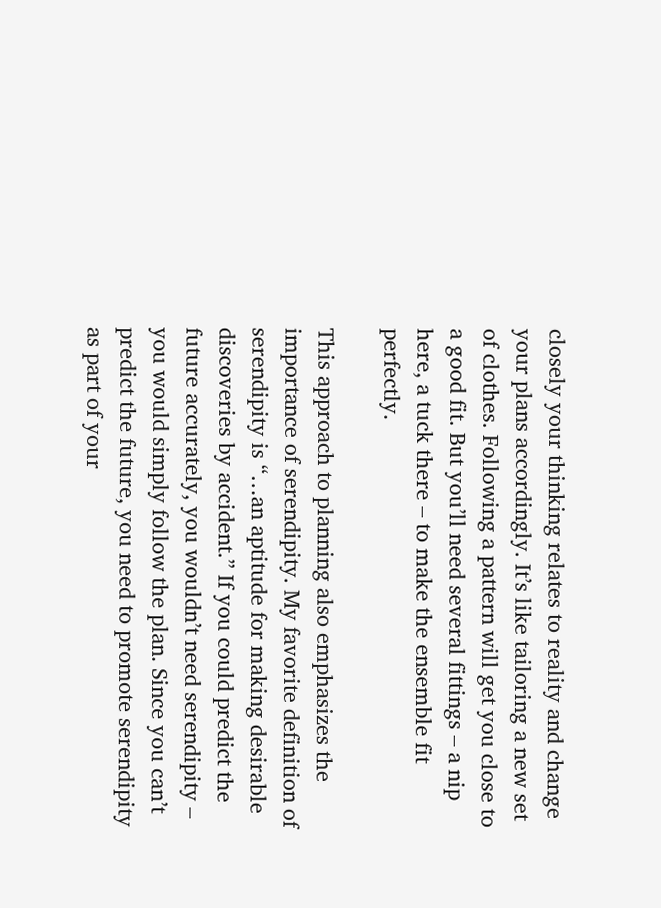closely your thinking relates to reality and change your plans accordingly. It’s like tailoring a new set of clothes. Following a pattern will get you close to a good fit. But you’ll need several fittings – a nip here, a tuck there – to make the ensemble fit perfectly.

This approach to planning also emphasizes the importance of serendipity. My favorite definition of serendipity is “…an aptitude for making desirable discoveries by accident.” If you could predict the future accurately, you wouldn’t need serendipity – you would simply follow the plan. Since you can’t predict the future, you need to promote serendipity as part of your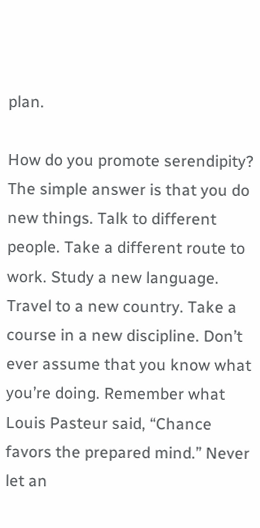plan.

How do you promote serendipity? The simple answer is that you do new things. Talk to different people. Take a different route to work. Study a new language. Travel to a new country. Take a course in a new discipline. Don’t ever assume that you know what you’re doing. Remember what Louis Pasteur said, “Chance favors the prepared mind.” Never let an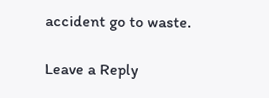accident go to waste.

Leave a Reply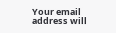Your email address will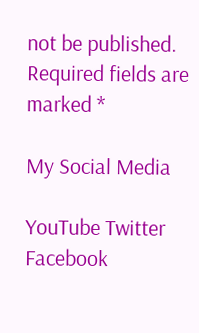not be published. Required fields are marked *

My Social Media

YouTube Twitter Facebook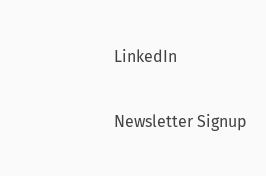LinkedIn

Newsletter Signup